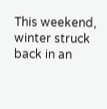This weekend, winter struck back in an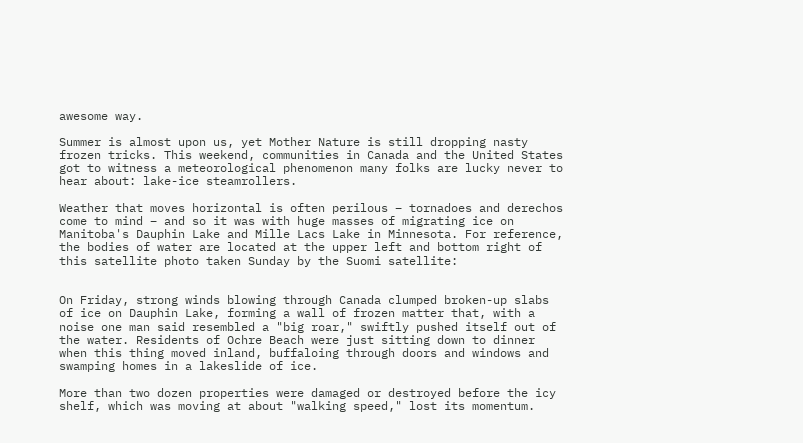awesome way.

Summer is almost upon us, yet Mother Nature is still dropping nasty frozen tricks. This weekend, communities in Canada and the United States got to witness a meteorological phenomenon many folks are lucky never to hear about: lake-ice steamrollers.

Weather that moves horizontal is often perilous – tornadoes and derechos come to mind – and so it was with huge masses of migrating ice on Manitoba's Dauphin Lake and Mille Lacs Lake in Minnesota. For reference, the bodies of water are located at the upper left and bottom right of this satellite photo taken Sunday by the Suomi satellite:


On Friday, strong winds blowing through Canada clumped broken-up slabs of ice on Dauphin Lake, forming a wall of frozen matter that, with a noise one man said resembled a "big roar," swiftly pushed itself out of the water. Residents of Ochre Beach were just sitting down to dinner when this thing moved inland, buffaloing through doors and windows and swamping homes in a lakeslide of ice.

More than two dozen properties were damaged or destroyed before the icy shelf, which was moving at about "walking speed," lost its momentum.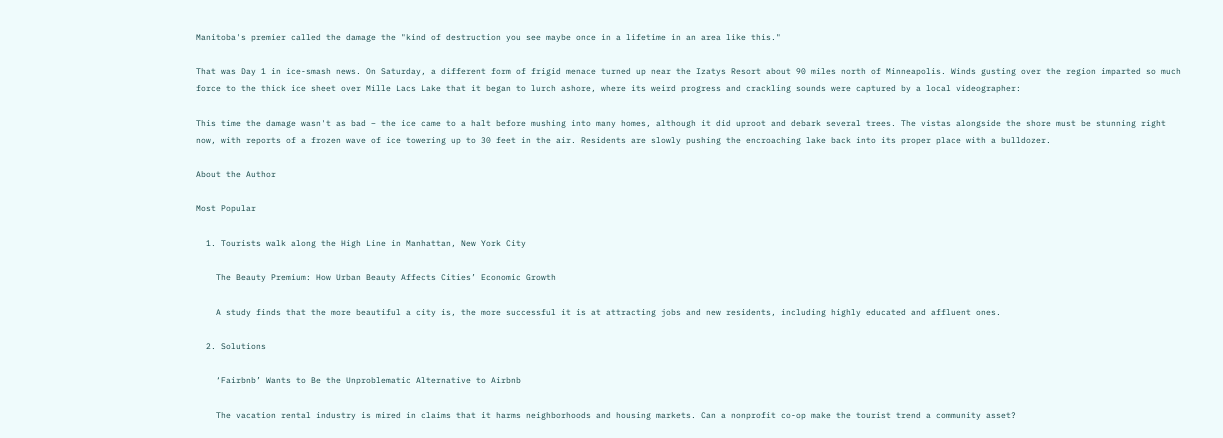Manitoba's premier called the damage the "kind of destruction you see maybe once in a lifetime in an area like this."

That was Day 1 in ice-smash news. On Saturday, a different form of frigid menace turned up near the Izatys Resort about 90 miles north of Minneapolis. Winds gusting over the region imparted so much force to the thick ice sheet over Mille Lacs Lake that it began to lurch ashore, where its weird progress and crackling sounds were captured by a local videographer:

This time the damage wasn't as bad – the ice came to a halt before mushing into many homes, although it did uproot and debark several trees. The vistas alongside the shore must be stunning right now, with reports of a frozen wave of ice towering up to 30 feet in the air. Residents are slowly pushing the encroaching lake back into its proper place with a bulldozer.

About the Author

Most Popular

  1. Tourists walk along the High Line in Manhattan, New York City

    The Beauty Premium: How Urban Beauty Affects Cities’ Economic Growth

    A study finds that the more beautiful a city is, the more successful it is at attracting jobs and new residents, including highly educated and affluent ones.

  2. Solutions

    ‘Fairbnb’ Wants to Be the Unproblematic Alternative to Airbnb

    The vacation rental industry is mired in claims that it harms neighborhoods and housing markets. Can a nonprofit co-op make the tourist trend a community asset?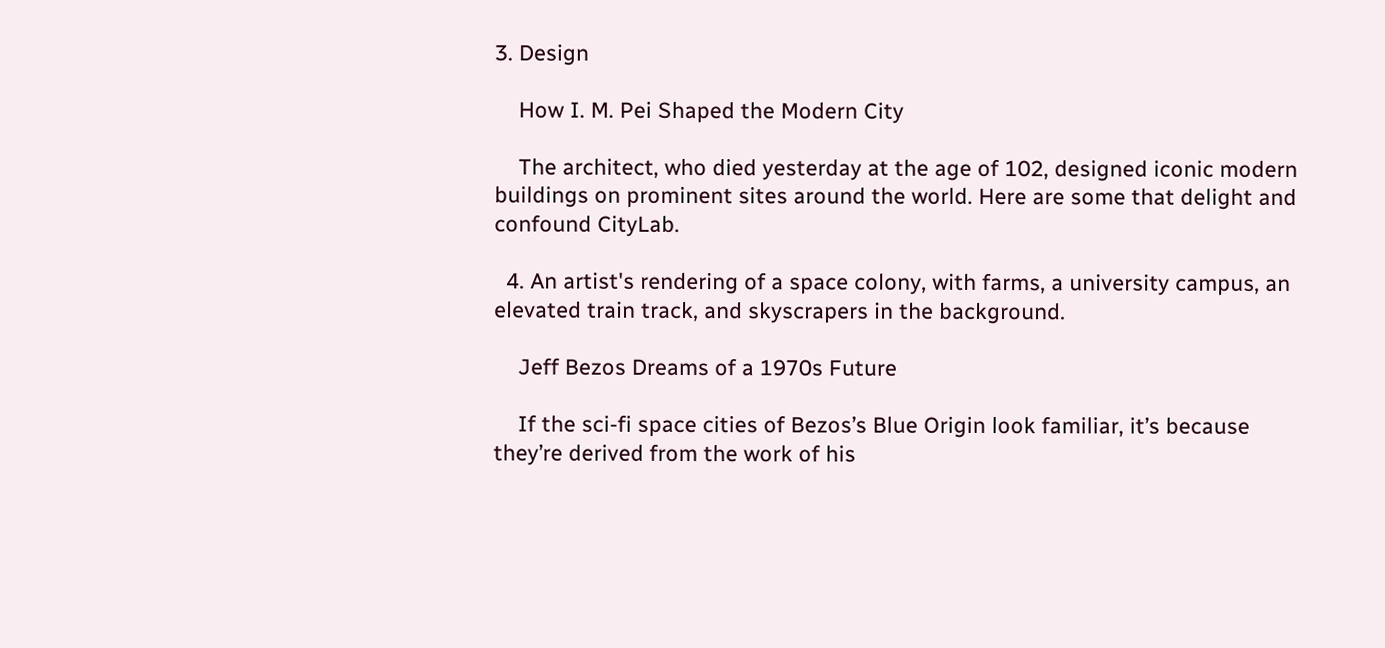3. Design

    How I. M. Pei Shaped the Modern City

    The architect, who died yesterday at the age of 102, designed iconic modern buildings on prominent sites around the world. Here are some that delight and confound CityLab.

  4. An artist's rendering of a space colony, with farms, a university campus, an elevated train track, and skyscrapers in the background.

    Jeff Bezos Dreams of a 1970s Future

    If the sci-fi space cities of Bezos’s Blue Origin look familiar, it’s because they’re derived from the work of his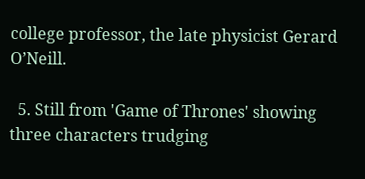college professor, the late physicist Gerard O’Neill.

  5. Still from 'Game of Thrones' showing three characters trudging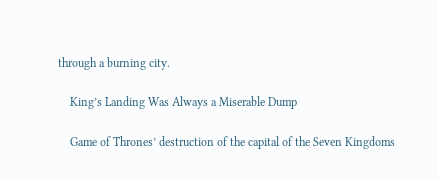through a burning city.

    King’s Landing Was Always a Miserable Dump

    Game of Thrones’ destruction of the capital of the Seven Kingdoms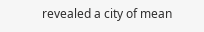revealed a city of mean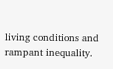living conditions and rampant inequality.